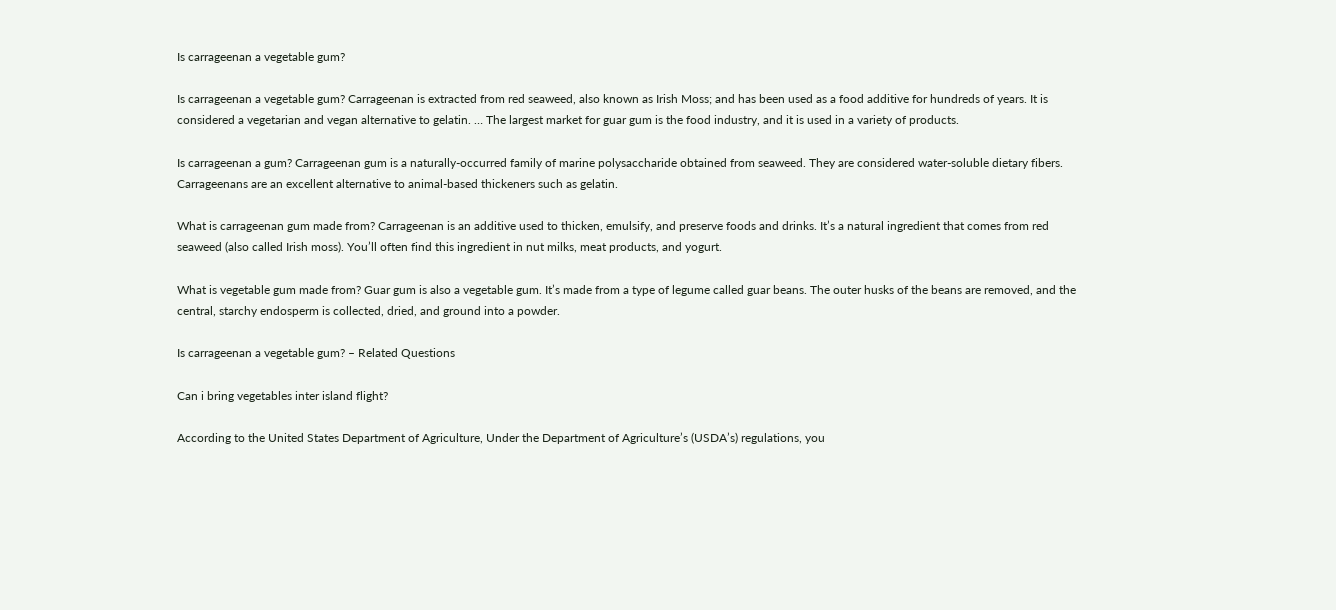Is carrageenan a vegetable gum?

Is carrageenan a vegetable gum? Carrageenan is extracted from red seaweed, also known as Irish Moss; and has been used as a food additive for hundreds of years. It is considered a vegetarian and vegan alternative to gelatin. … The largest market for guar gum is the food industry, and it is used in a variety of products.

Is carrageenan a gum? Carrageenan gum is a naturally-occurred family of marine polysaccharide obtained from seaweed. They are considered water-soluble dietary fibers. Carrageenans are an excellent alternative to animal-based thickeners such as gelatin.

What is carrageenan gum made from? Carrageenan is an additive used to thicken, emulsify, and preserve foods and drinks. It’s a natural ingredient that comes from red seaweed (also called Irish moss). You’ll often find this ingredient in nut milks, meat products, and yogurt.

What is vegetable gum made from? Guar gum is also a vegetable gum. It’s made from a type of legume called guar beans. The outer husks of the beans are removed, and the central, starchy endosperm is collected, dried, and ground into a powder.

Is carrageenan a vegetable gum? – Related Questions

Can i bring vegetables inter island flight?

According to the United States Department of Agriculture, Under the Department of Agriculture’s (USDA’s) regulations, you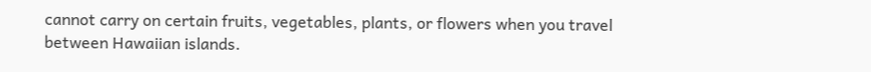cannot carry on certain fruits, vegetables, plants, or flowers when you travel between Hawaiian islands.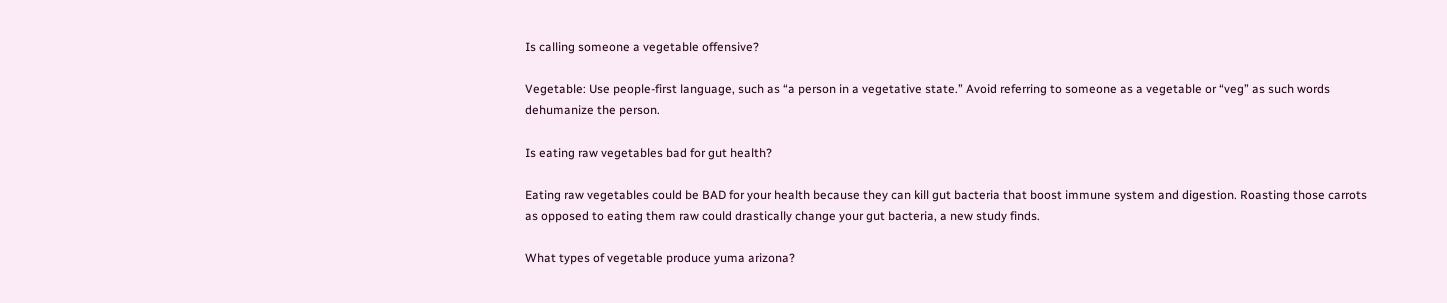Is calling someone a vegetable offensive?

Vegetable: Use people-first language, such as “a person in a vegetative state.” Avoid referring to someone as a vegetable or “veg” as such words dehumanize the person.

Is eating raw vegetables bad for gut health?

Eating raw vegetables could be BAD for your health because they can kill gut bacteria that boost immune system and digestion. Roasting those carrots as opposed to eating them raw could drastically change your gut bacteria, a new study finds.

What types of vegetable produce yuma arizona?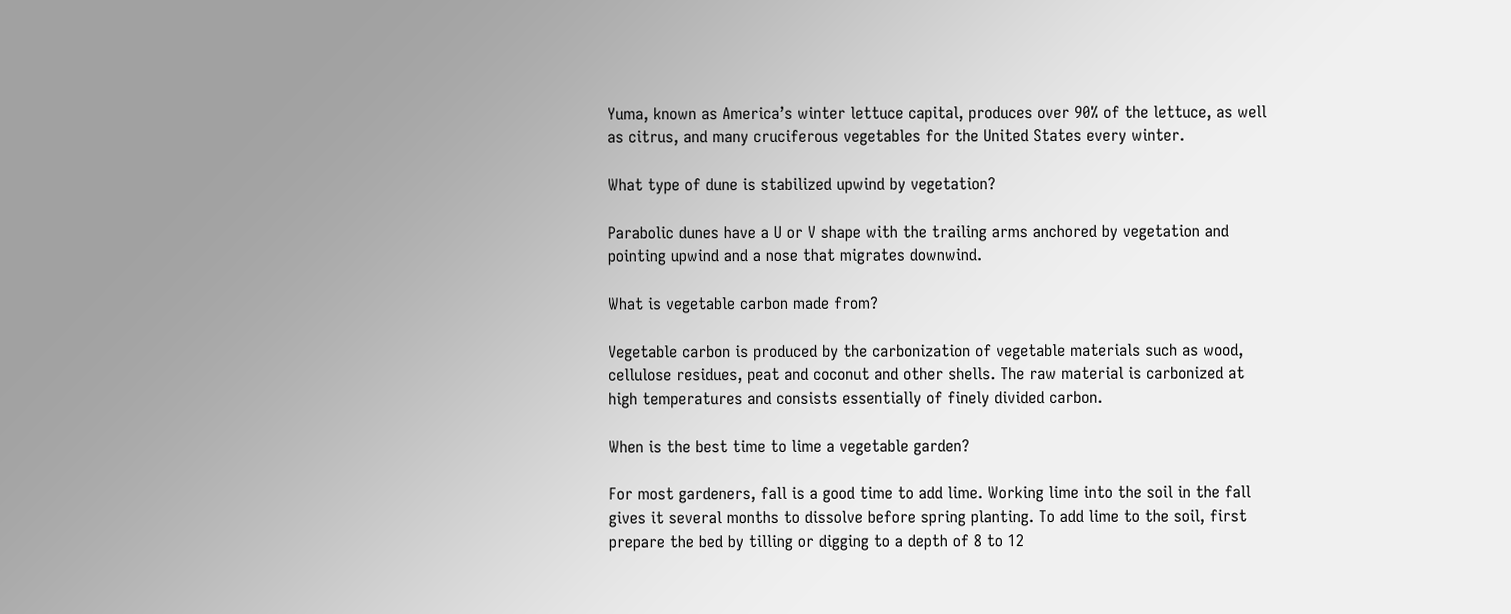Yuma, known as America’s winter lettuce capital, produces over 90% of the lettuce, as well as citrus, and many cruciferous vegetables for the United States every winter.

What type of dune is stabilized upwind by vegetation?

Parabolic dunes have a U or V shape with the trailing arms anchored by vegetation and pointing upwind and a nose that migrates downwind.

What is vegetable carbon made from?

Vegetable carbon is produced by the carbonization of vegetable materials such as wood, cellulose residues, peat and coconut and other shells. The raw material is carbonized at high temperatures and consists essentially of finely divided carbon.

When is the best time to lime a vegetable garden?

For most gardeners, fall is a good time to add lime. Working lime into the soil in the fall gives it several months to dissolve before spring planting. To add lime to the soil, first prepare the bed by tilling or digging to a depth of 8 to 12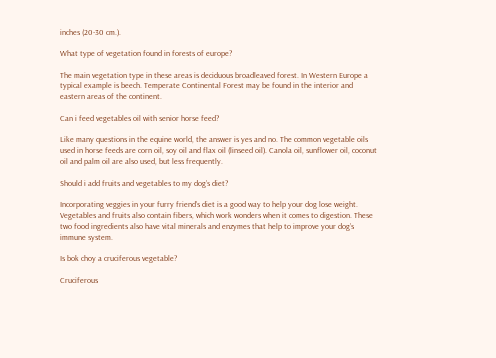inches (20-30 cm.).

What type of vegetation found in forests of europe?

The main vegetation type in these areas is deciduous broadleaved forest. In Western Europe a typical example is beech. Temperate Continental Forest may be found in the interior and eastern areas of the continent.

Can i feed vegetables oil with senior horse feed?

Like many questions in the equine world, the answer is yes and no. The common vegetable oils used in horse feeds are corn oil, soy oil and flax oil (linseed oil). Canola oil, sunflower oil, coconut oil and palm oil are also used, but less frequently.

Should i add fruits and vegetables to my dog’s diet?

Incorporating veggies in your furry friend’s diet is a good way to help your dog lose weight. Vegetables and fruits also contain fibers, which work wonders when it comes to digestion. These two food ingredients also have vital minerals and enzymes that help to improve your dog’s immune system.

Is bok choy a cruciferous vegetable?

Cruciferous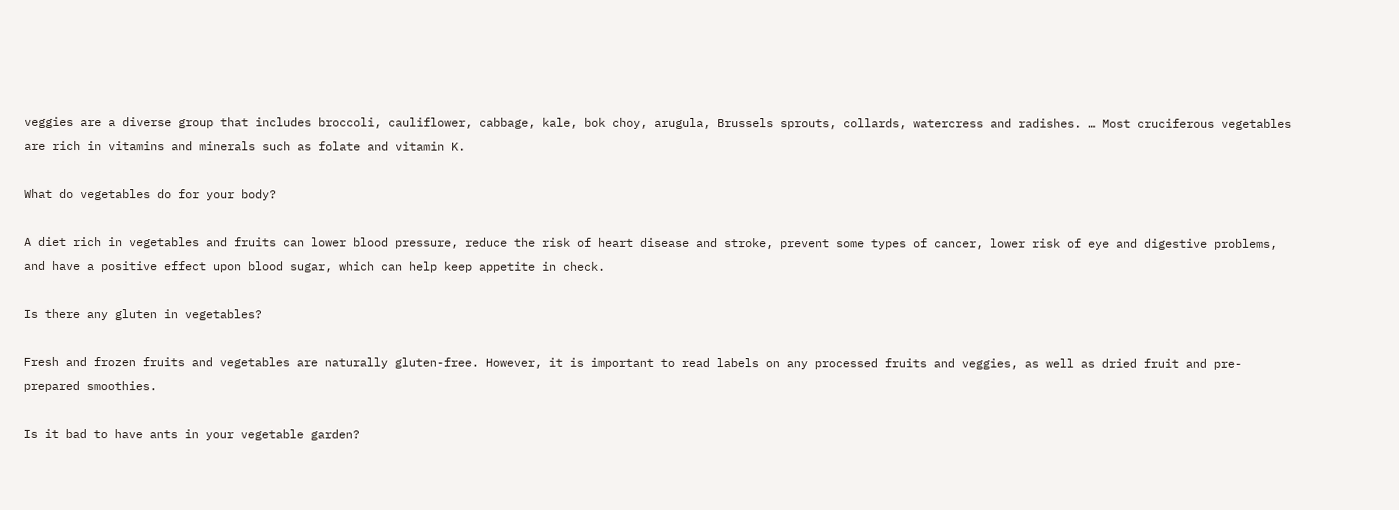veggies are a diverse group that includes broccoli, cauliflower, cabbage, kale, bok choy, arugula, Brussels sprouts, collards, watercress and radishes. … Most cruciferous vegetables are rich in vitamins and minerals such as folate and vitamin K.

What do vegetables do for your body?

A diet rich in vegetables and fruits can lower blood pressure, reduce the risk of heart disease and stroke, prevent some types of cancer, lower risk of eye and digestive problems, and have a positive effect upon blood sugar, which can help keep appetite in check.

Is there any gluten in vegetables?

Fresh and frozen fruits and vegetables are naturally gluten-free. However, it is important to read labels on any processed fruits and veggies, as well as dried fruit and pre-prepared smoothies.

Is it bad to have ants in your vegetable garden?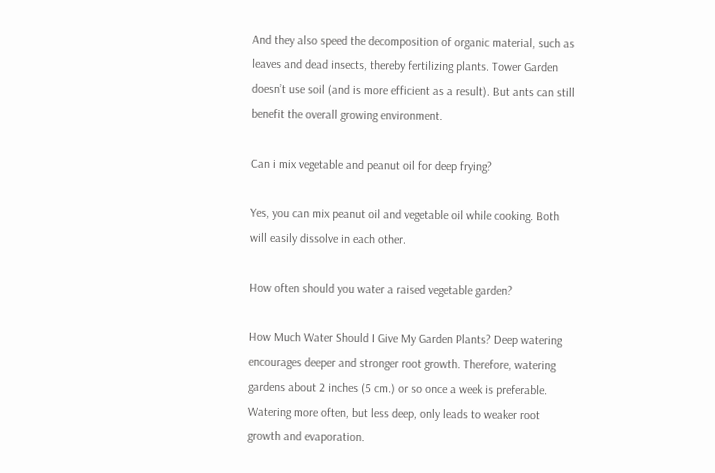And they also speed the decomposition of organic material, such as leaves and dead insects, thereby fertilizing plants. Tower Garden doesn’t use soil (and is more efficient as a result). But ants can still benefit the overall growing environment.

Can i mix vegetable and peanut oil for deep frying?

Yes, you can mix peanut oil and vegetable oil while cooking. Both will easily dissolve in each other.

How often should you water a raised vegetable garden?

How Much Water Should I Give My Garden Plants? Deep watering encourages deeper and stronger root growth. Therefore, watering gardens about 2 inches (5 cm.) or so once a week is preferable. Watering more often, but less deep, only leads to weaker root growth and evaporation.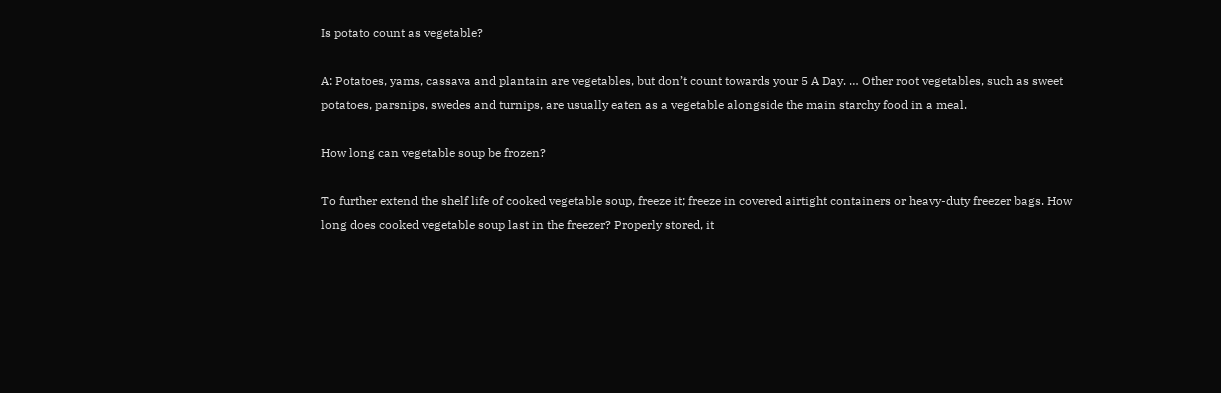Is potato count as vegetable?

A: Potatoes, yams, cassava and plantain are vegetables, but don’t count towards your 5 A Day. … Other root vegetables, such as sweet potatoes, parsnips, swedes and turnips, are usually eaten as a vegetable alongside the main starchy food in a meal.

How long can vegetable soup be frozen?

To further extend the shelf life of cooked vegetable soup, freeze it; freeze in covered airtight containers or heavy-duty freezer bags. How long does cooked vegetable soup last in the freezer? Properly stored, it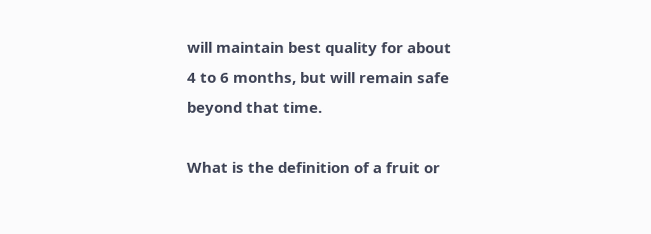will maintain best quality for about 4 to 6 months, but will remain safe beyond that time.

What is the definition of a fruit or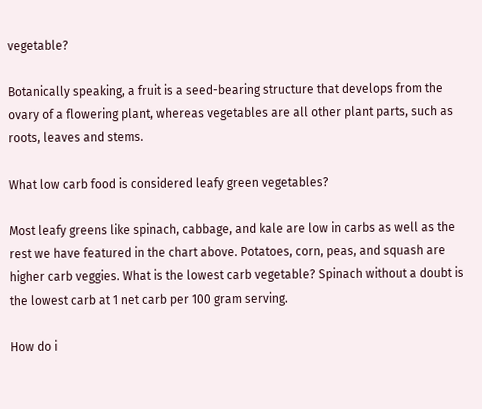vegetable?

Botanically speaking, a fruit is a seed-bearing structure that develops from the ovary of a flowering plant, whereas vegetables are all other plant parts, such as roots, leaves and stems.

What low carb food is considered leafy green vegetables?

Most leafy greens like spinach, cabbage, and kale are low in carbs as well as the rest we have featured in the chart above. Potatoes, corn, peas, and squash are higher carb veggies. What is the lowest carb vegetable? Spinach without a doubt is the lowest carb at 1 net carb per 100 gram serving.

How do i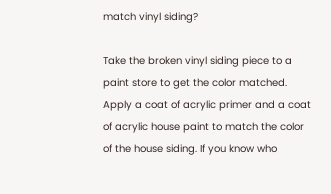match vinyl siding?

Take the broken vinyl siding piece to a paint store to get the color matched. Apply a coat of acrylic primer and a coat of acrylic house paint to match the color of the house siding. If you know who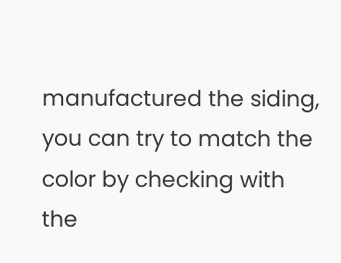manufactured the siding, you can try to match the color by checking with the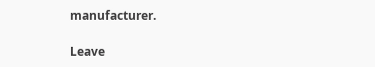manufacturer.

Leave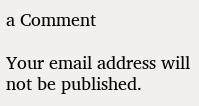a Comment

Your email address will not be published.